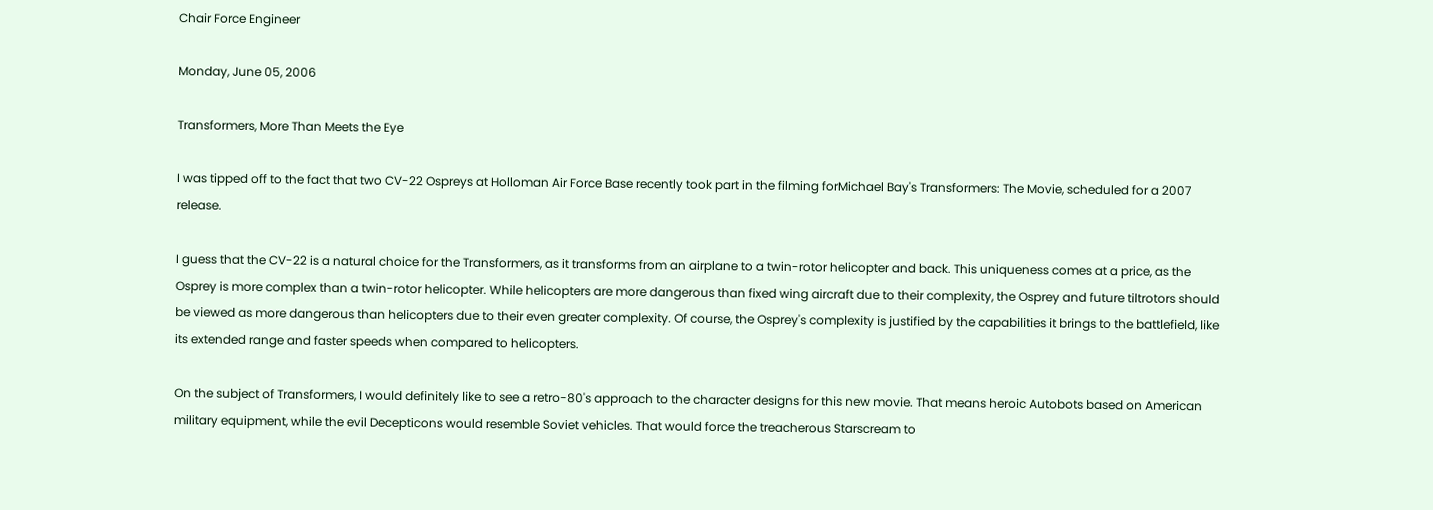Chair Force Engineer

Monday, June 05, 2006

Transformers, More Than Meets the Eye

I was tipped off to the fact that two CV-22 Ospreys at Holloman Air Force Base recently took part in the filming forMichael Bay's Transformers: The Movie, scheduled for a 2007 release.

I guess that the CV-22 is a natural choice for the Transformers, as it transforms from an airplane to a twin-rotor helicopter and back. This uniqueness comes at a price, as the Osprey is more complex than a twin-rotor helicopter. While helicopters are more dangerous than fixed wing aircraft due to their complexity, the Osprey and future tiltrotors should be viewed as more dangerous than helicopters due to their even greater complexity. Of course, the Osprey's complexity is justified by the capabilities it brings to the battlefield, like its extended range and faster speeds when compared to helicopters.

On the subject of Transformers, I would definitely like to see a retro-80's approach to the character designs for this new movie. That means heroic Autobots based on American military equipment, while the evil Decepticons would resemble Soviet vehicles. That would force the treacherous Starscream to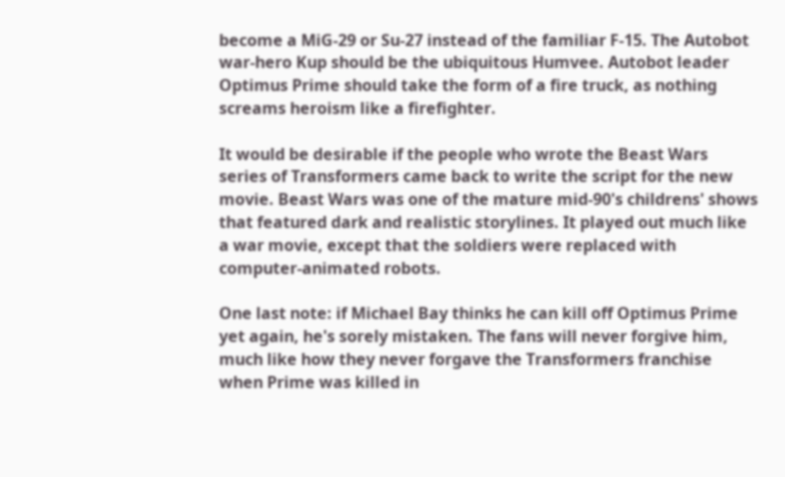become a MiG-29 or Su-27 instead of the familiar F-15. The Autobot war-hero Kup should be the ubiquitous Humvee. Autobot leader Optimus Prime should take the form of a fire truck, as nothing screams heroism like a firefighter.

It would be desirable if the people who wrote the Beast Wars series of Transformers came back to write the script for the new movie. Beast Wars was one of the mature mid-90's childrens' shows that featured dark and realistic storylines. It played out much like a war movie, except that the soldiers were replaced with computer-animated robots.

One last note: if Michael Bay thinks he can kill off Optimus Prime yet again, he's sorely mistaken. The fans will never forgive him, much like how they never forgave the Transformers franchise when Prime was killed in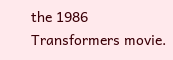the 1986 Transformers movie.